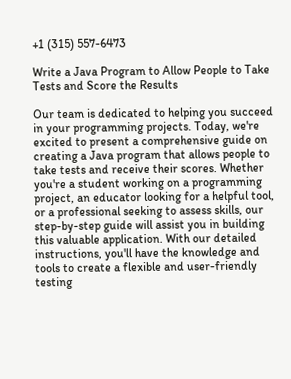+1 (315) 557-6473

Write a Java Program to Allow People to Take Tests and Score the Results

Our team is dedicated to helping you succeed in your programming projects. Today, we're excited to present a comprehensive guide on creating a Java program that allows people to take tests and receive their scores. Whether you're a student working on a programming project, an educator looking for a helpful tool, or a professional seeking to assess skills, our step-by-step guide will assist you in building this valuable application. With our detailed instructions, you'll have the knowledge and tools to create a flexible and user-friendly testing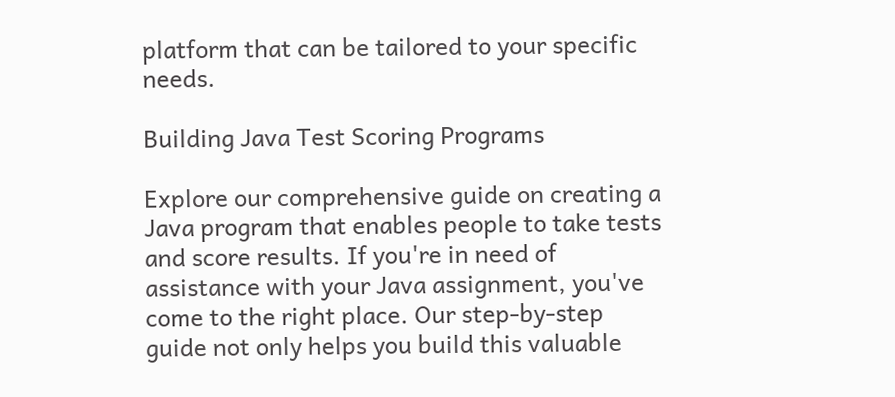platform that can be tailored to your specific needs.

Building Java Test Scoring Programs

Explore our comprehensive guide on creating a Java program that enables people to take tests and score results. If you're in need of assistance with your Java assignment, you've come to the right place. Our step-by-step guide not only helps you build this valuable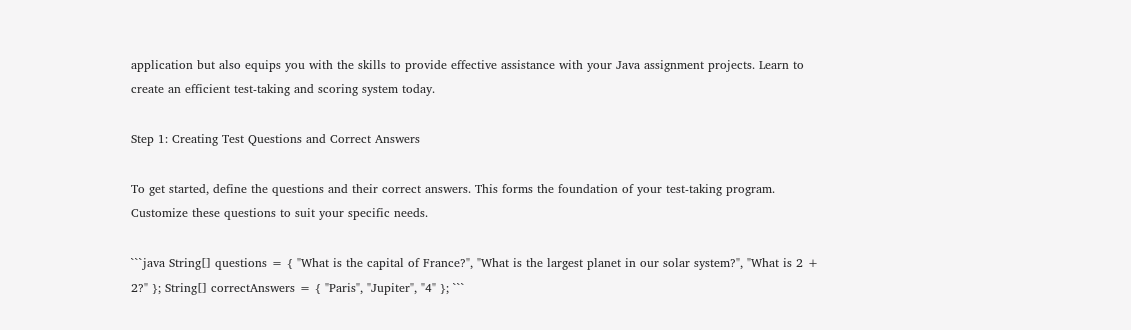application but also equips you with the skills to provide effective assistance with your Java assignment projects. Learn to create an efficient test-taking and scoring system today.

Step 1: Creating Test Questions and Correct Answers

To get started, define the questions and their correct answers. This forms the foundation of your test-taking program. Customize these questions to suit your specific needs.

```java String[] questions = { "What is the capital of France?", "What is the largest planet in our solar system?", "What is 2 + 2?" }; String[] correctAnswers = { "Paris", "Jupiter", "4" }; ```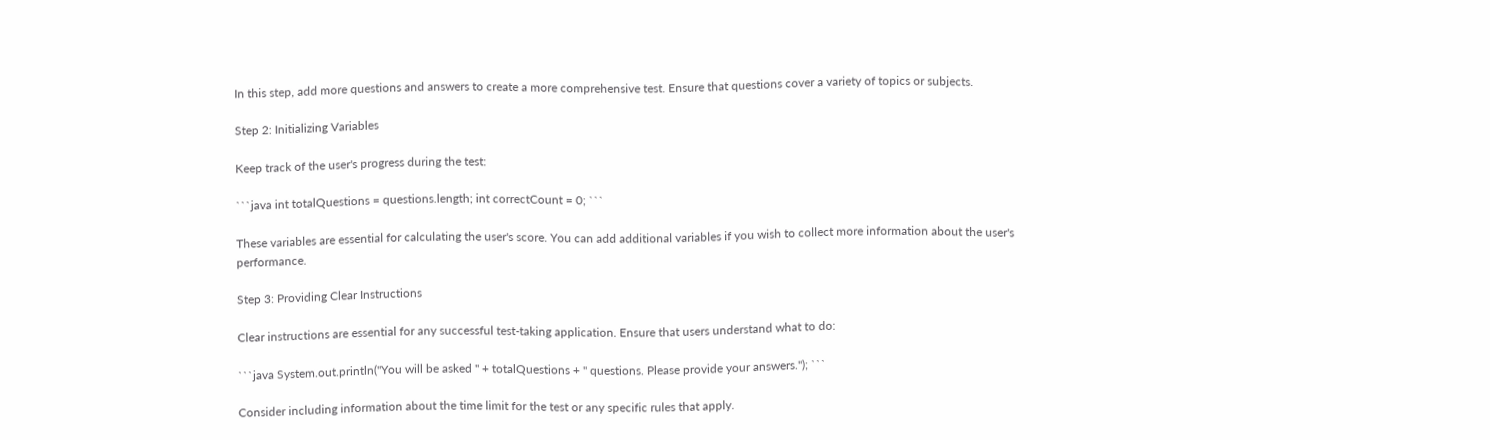In this step, add more questions and answers to create a more comprehensive test. Ensure that questions cover a variety of topics or subjects.

Step 2: Initializing Variables

Keep track of the user's progress during the test:

```java int totalQuestions = questions.length; int correctCount = 0; ```

These variables are essential for calculating the user's score. You can add additional variables if you wish to collect more information about the user's performance.

Step 3: Providing Clear Instructions

Clear instructions are essential for any successful test-taking application. Ensure that users understand what to do:

```java System.out.println("You will be asked " + totalQuestions + " questions. Please provide your answers."); ```

Consider including information about the time limit for the test or any specific rules that apply.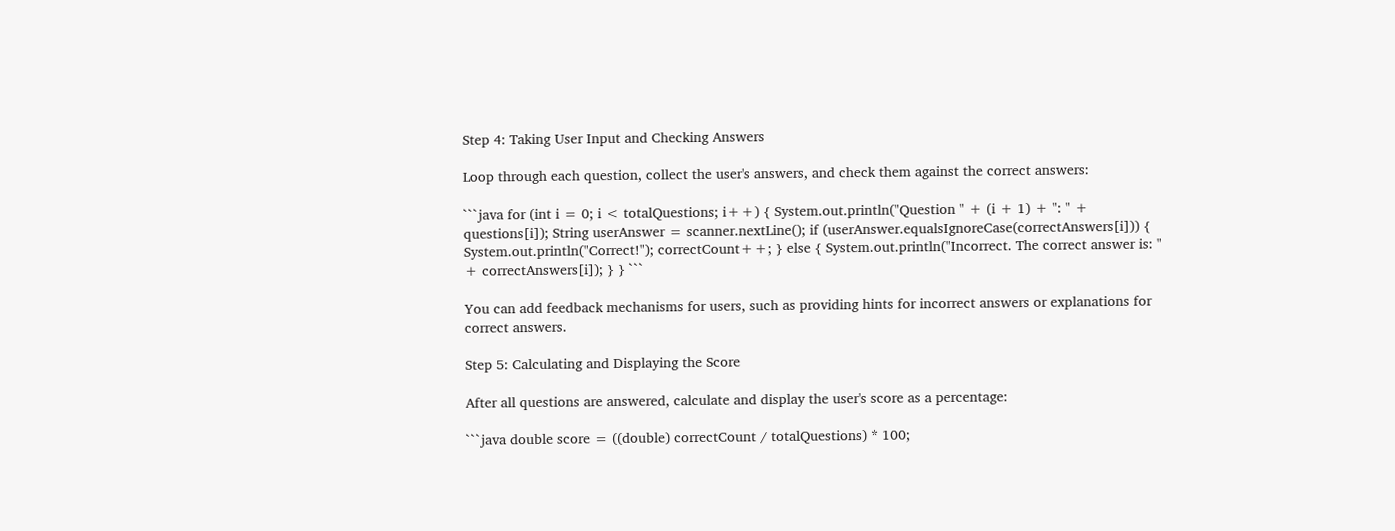Step 4: Taking User Input and Checking Answers

Loop through each question, collect the user's answers, and check them against the correct answers:

```java for (int i = 0; i < totalQuestions; i++) { System.out.println("Question " + (i + 1) + ": " + questions[i]); String userAnswer = scanner.nextLine(); if (userAnswer.equalsIgnoreCase(correctAnswers[i])) { System.out.println("Correct!"); correctCount++; } else { System.out.println("Incorrect. The correct answer is: " + correctAnswers[i]); } } ```

You can add feedback mechanisms for users, such as providing hints for incorrect answers or explanations for correct answers.

Step 5: Calculating and Displaying the Score

After all questions are answered, calculate and display the user's score as a percentage:

```java double score = ((double) correctCount / totalQuestions) * 100;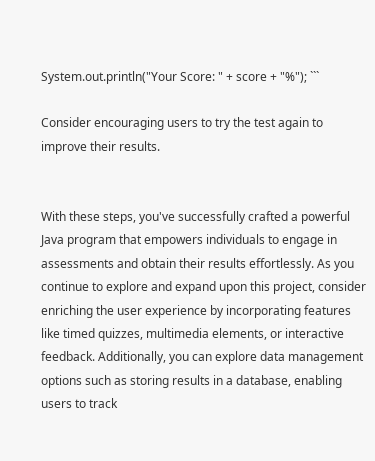System.out.println("Your Score: " + score + "%"); ```

Consider encouraging users to try the test again to improve their results.


With these steps, you've successfully crafted a powerful Java program that empowers individuals to engage in assessments and obtain their results effortlessly. As you continue to explore and expand upon this project, consider enriching the user experience by incorporating features like timed quizzes, multimedia elements, or interactive feedback. Additionally, you can explore data management options such as storing results in a database, enabling users to track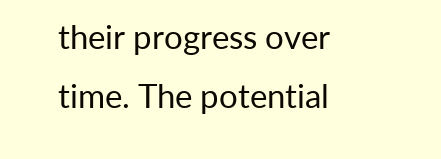their progress over time. The potential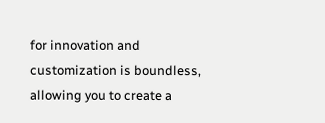for innovation and customization is boundless, allowing you to create a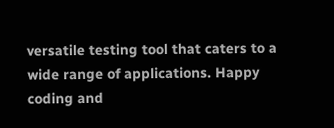versatile testing tool that caters to a wide range of applications. Happy coding and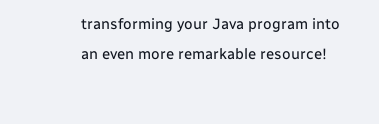transforming your Java program into an even more remarkable resource!